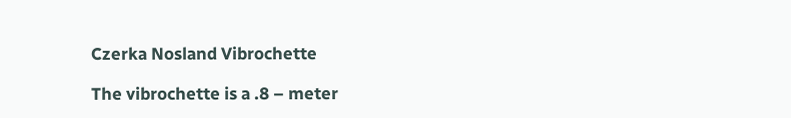Czerka Nosland Vibrochette

The vibrochette is a .8 – meter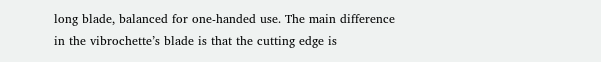long blade, balanced for one-handed use. The main difference in the vibrochette’s blade is that the cutting edge is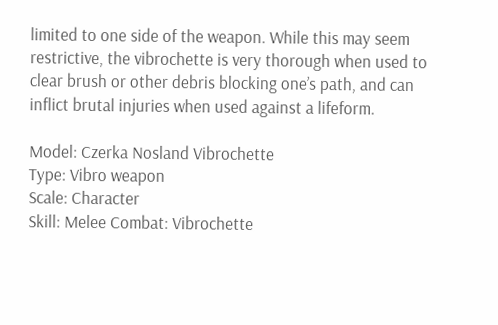limited to one side of the weapon. While this may seem restrictive, the vibrochette is very thorough when used to clear brush or other debris blocking one’s path, and can inflict brutal injuries when used against a lifeform.

Model: Czerka Nosland Vibrochette
Type: Vibro weapon
Scale: Character
Skill: Melee Combat: Vibrochette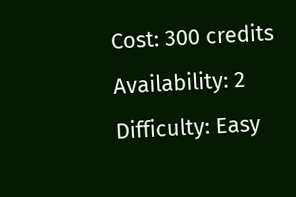Cost: 300 credits
Availability: 2
Difficulty: Easy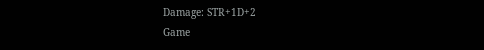Damage: STR+1D+2
Game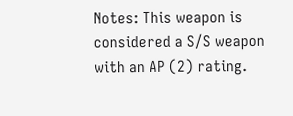Notes: This weapon is considered a S/S weapon with an AP (2) rating.